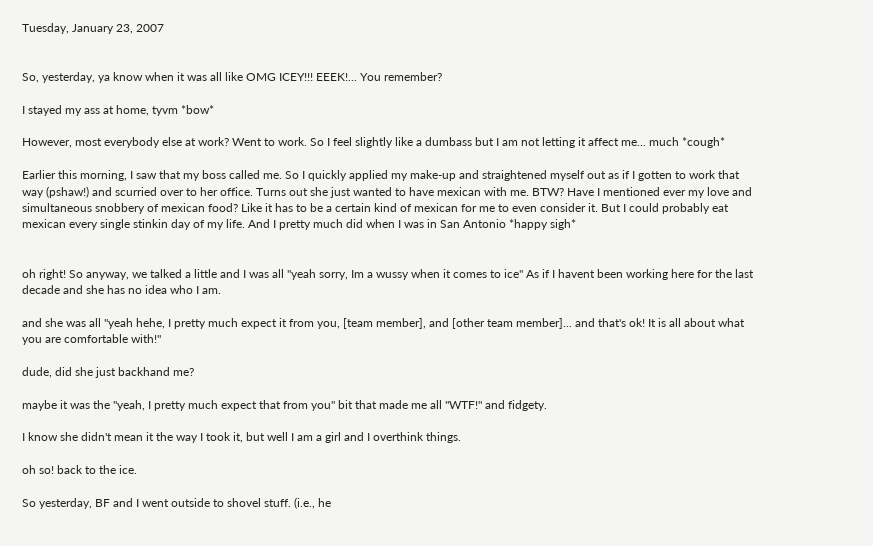Tuesday, January 23, 2007


So, yesterday, ya know when it was all like OMG ICEY!!! EEEK!... You remember?

I stayed my ass at home, tyvm *bow*

However, most everybody else at work? Went to work. So I feel slightly like a dumbass but I am not letting it affect me... much *cough*

Earlier this morning, I saw that my boss called me. So I quickly applied my make-up and straightened myself out as if I gotten to work that way (pshaw!) and scurried over to her office. Turns out she just wanted to have mexican with me. BTW? Have I mentioned ever my love and simultaneous snobbery of mexican food? Like it has to be a certain kind of mexican for me to even consider it. But I could probably eat mexican every single stinkin day of my life. And I pretty much did when I was in San Antonio *happy sigh*


oh right! So anyway, we talked a little and I was all "yeah sorry, Im a wussy when it comes to ice" As if I havent been working here for the last decade and she has no idea who I am.

and she was all "yeah hehe, I pretty much expect it from you, [team member], and [other team member]... and that's ok! It is all about what you are comfortable with!"

dude, did she just backhand me?

maybe it was the "yeah, I pretty much expect that from you" bit that made me all "WTF!" and fidgety.

I know she didn't mean it the way I took it, but well I am a girl and I overthink things.

oh so! back to the ice.

So yesterday, BF and I went outside to shovel stuff. (i.e., he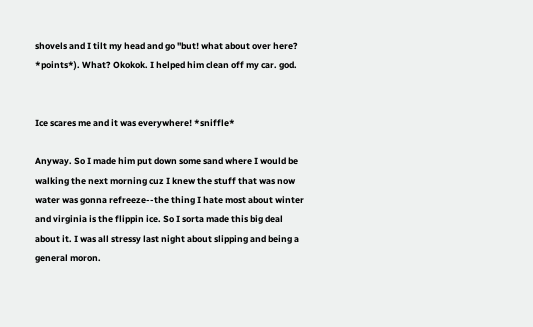shovels and I tilt my head and go "but! what about over here? *points*). What? Okokok. I helped him clean off my car. god.


Ice scares me and it was everywhere! *sniffle*

Anyway. So I made him put down some sand where I would be walking the next morning cuz I knew the stuff that was now water was gonna refreeze--the thing I hate most about winter and virginia is the flippin ice. So I sorta made this big deal about it. I was all stressy last night about slipping and being a general moron.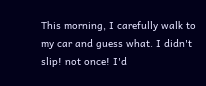This morning, I carefully walk to my car and guess what. I didn't slip! not once! I'd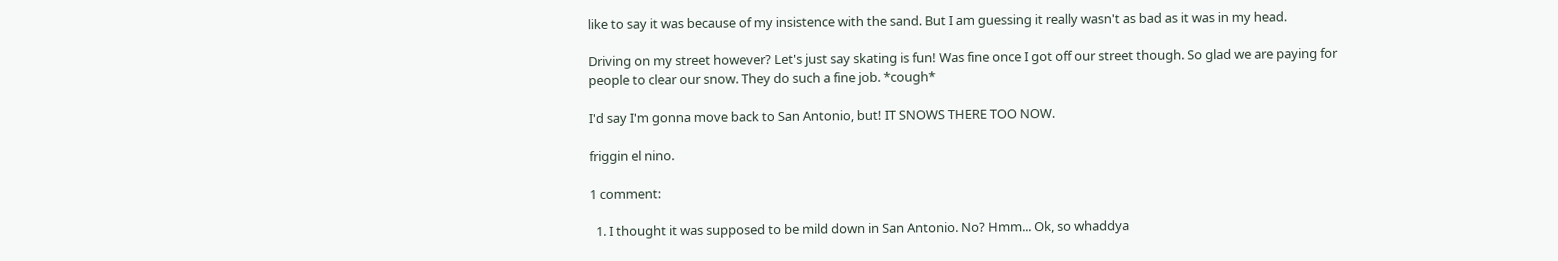like to say it was because of my insistence with the sand. But I am guessing it really wasn't as bad as it was in my head.

Driving on my street however? Let's just say skating is fun! Was fine once I got off our street though. So glad we are paying for people to clear our snow. They do such a fine job. *cough*

I'd say I'm gonna move back to San Antonio, but! IT SNOWS THERE TOO NOW.

friggin el nino.

1 comment:

  1. I thought it was supposed to be mild down in San Antonio. No? Hmm... Ok, so whaddya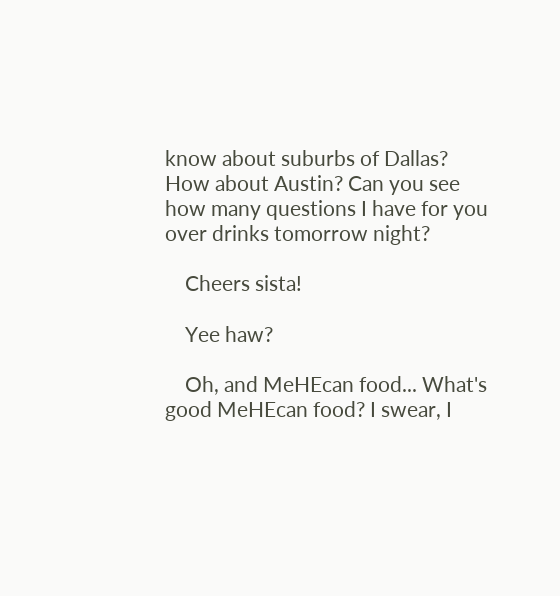know about suburbs of Dallas? How about Austin? Can you see how many questions I have for you over drinks tomorrow night?

    Cheers sista!

    Yee haw?

    Oh, and MeHEcan food... What's good MeHEcan food? I swear, I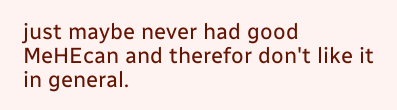just maybe never had good MeHEcan and therefor don't like it in general.